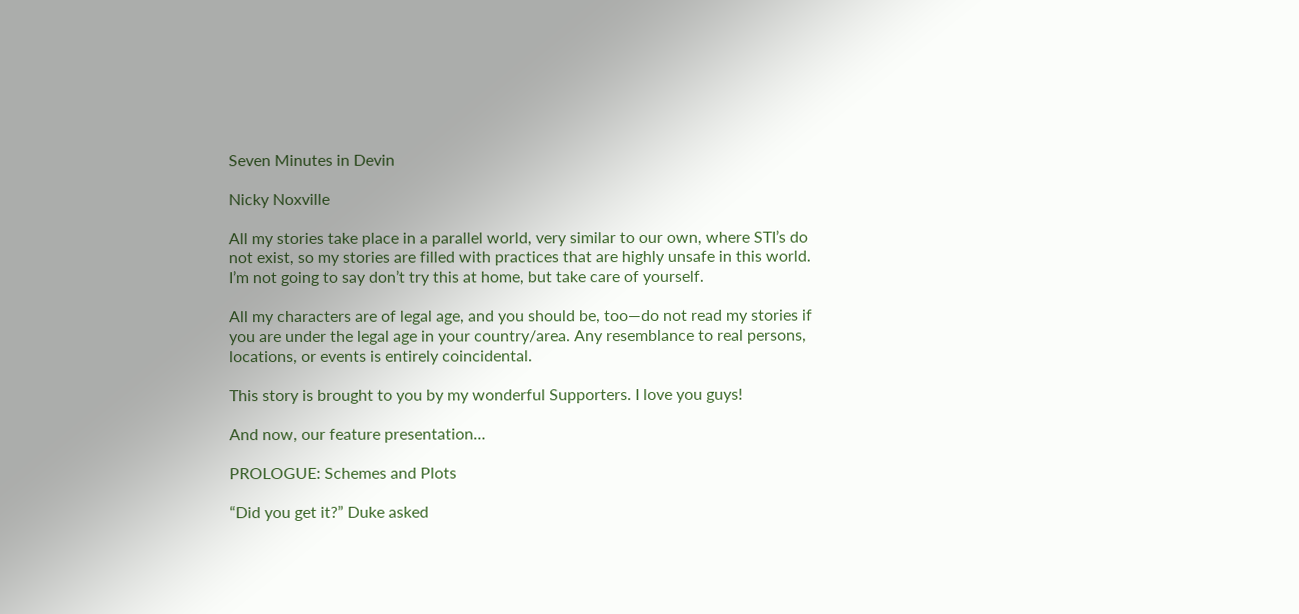Seven Minutes in Devin

Nicky Noxville

All my stories take place in a parallel world, very similar to our own, where STI’s do not exist, so my stories are filled with practices that are highly unsafe in this world. I’m not going to say don’t try this at home, but take care of yourself.

All my characters are of legal age, and you should be, too—do not read my stories if you are under the legal age in your country/area. Any resemblance to real persons, locations, or events is entirely coincidental.

This story is brought to you by my wonderful Supporters. I love you guys!

And now, our feature presentation…

PROLOGUE: Schemes and Plots

“Did you get it?” Duke asked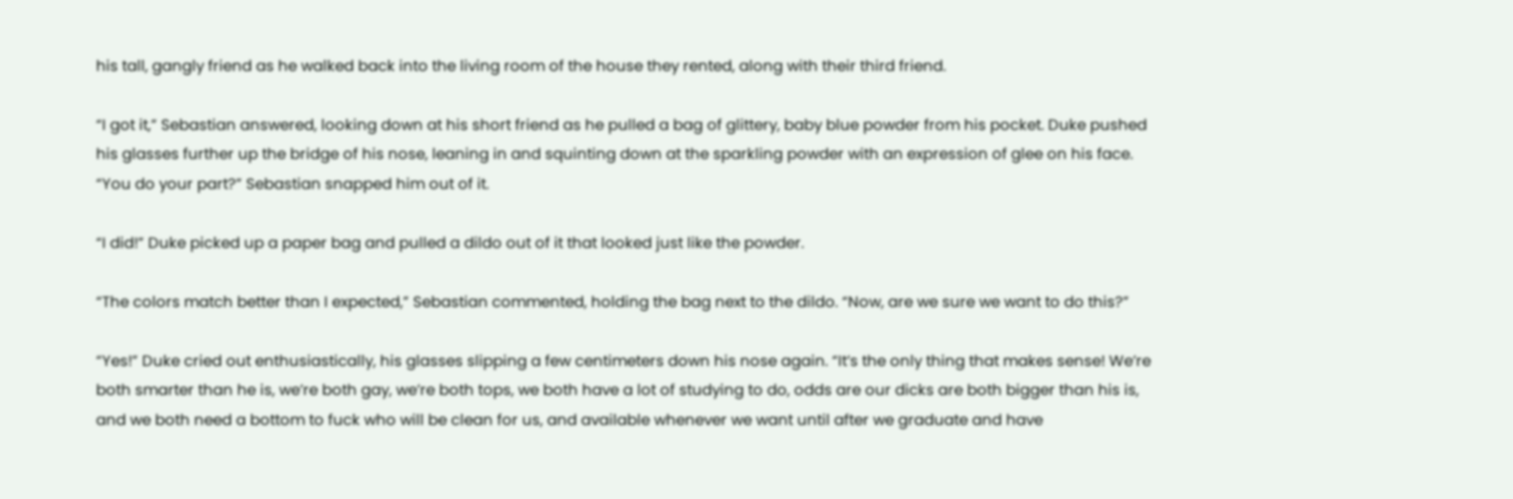his tall, gangly friend as he walked back into the living room of the house they rented, along with their third friend.

“I got it,” Sebastian answered, looking down at his short friend as he pulled a bag of glittery, baby blue powder from his pocket. Duke pushed his glasses further up the bridge of his nose, leaning in and squinting down at the sparkling powder with an expression of glee on his face. “You do your part?” Sebastian snapped him out of it.

“I did!” Duke picked up a paper bag and pulled a dildo out of it that looked just like the powder.

“The colors match better than I expected,” Sebastian commented, holding the bag next to the dildo. “Now, are we sure we want to do this?”

“Yes!” Duke cried out enthusiastically, his glasses slipping a few centimeters down his nose again. “It’s the only thing that makes sense! We’re both smarter than he is, we’re both gay, we’re both tops, we both have a lot of studying to do, odds are our dicks are both bigger than his is, and we both need a bottom to fuck who will be clean for us, and available whenever we want until after we graduate and have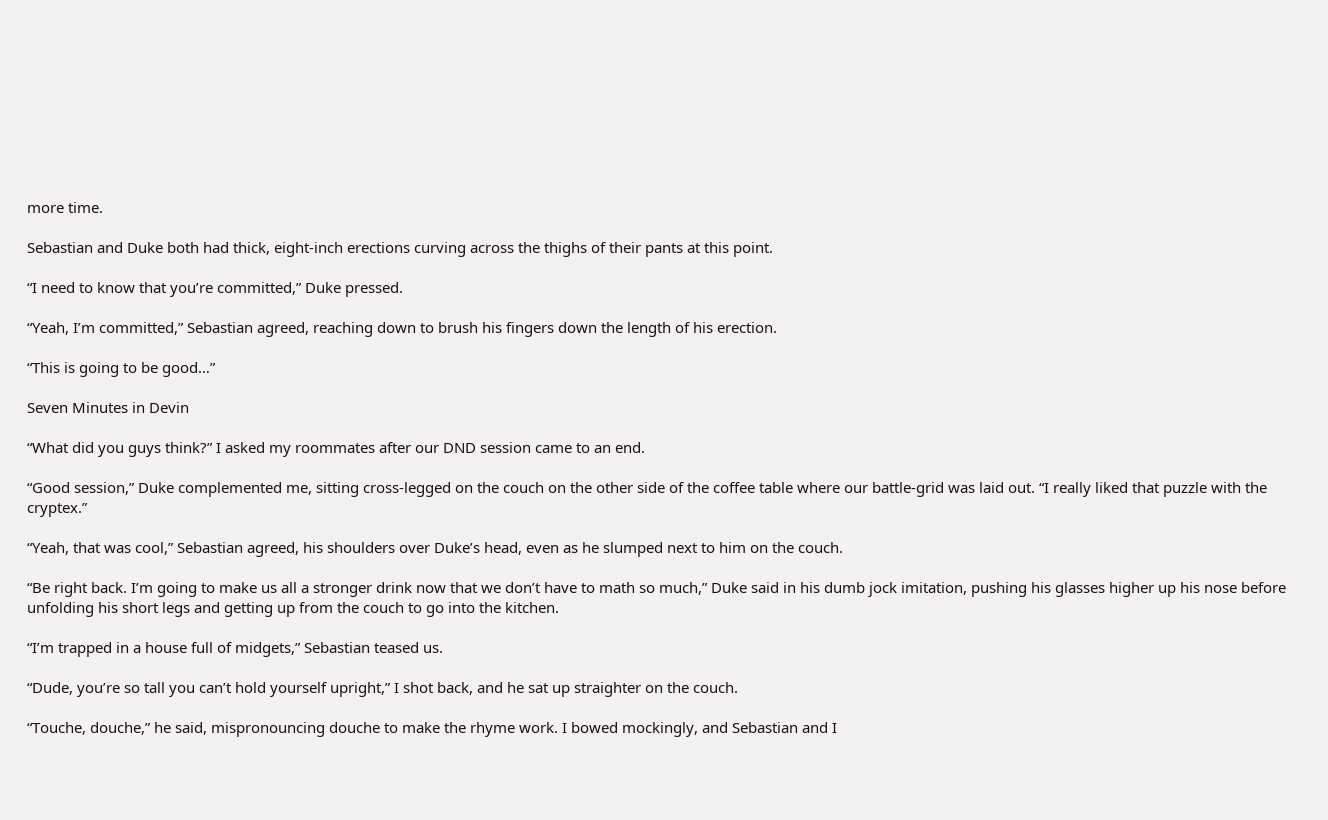more time.

Sebastian and Duke both had thick, eight-inch erections curving across the thighs of their pants at this point.

“I need to know that you’re committed,” Duke pressed.

“Yeah, I’m committed,” Sebastian agreed, reaching down to brush his fingers down the length of his erection.

“This is going to be good…”

Seven Minutes in Devin

“What did you guys think?” I asked my roommates after our DND session came to an end.

“Good session,” Duke complemented me, sitting cross-legged on the couch on the other side of the coffee table where our battle-grid was laid out. “I really liked that puzzle with the cryptex.”

“Yeah, that was cool,” Sebastian agreed, his shoulders over Duke’s head, even as he slumped next to him on the couch.

“Be right back. I’m going to make us all a stronger drink now that we don’t have to math so much,” Duke said in his dumb jock imitation, pushing his glasses higher up his nose before unfolding his short legs and getting up from the couch to go into the kitchen.

“I’m trapped in a house full of midgets,” Sebastian teased us.

“Dude, you’re so tall you can’t hold yourself upright,” I shot back, and he sat up straighter on the couch.

“Touche, douche,” he said, mispronouncing douche to make the rhyme work. I bowed mockingly, and Sebastian and I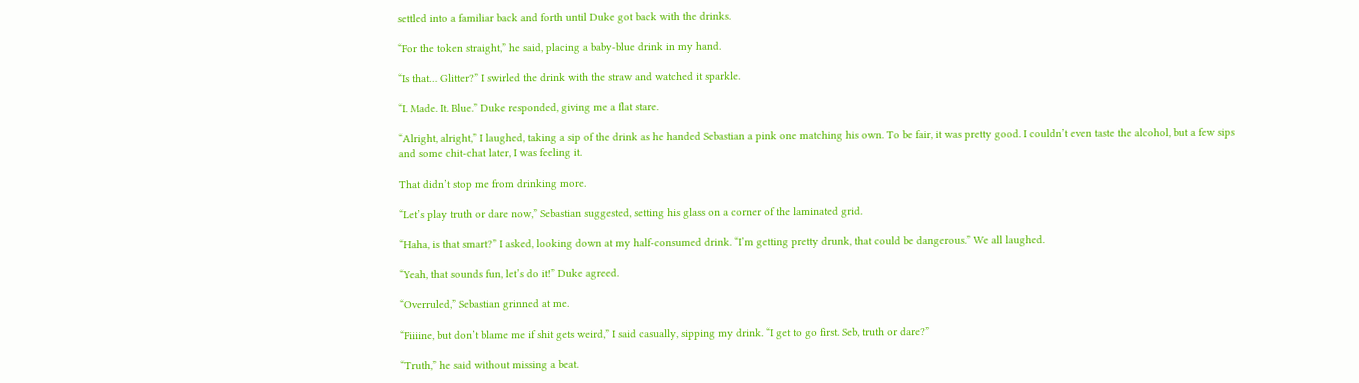settled into a familiar back and forth until Duke got back with the drinks.

“For the token straight,” he said, placing a baby-blue drink in my hand.

“Is that… Glitter?” I swirled the drink with the straw and watched it sparkle.

“I. Made. It. Blue.” Duke responded, giving me a flat stare.

“Alright, alright,” I laughed, taking a sip of the drink as he handed Sebastian a pink one matching his own. To be fair, it was pretty good. I couldn’t even taste the alcohol, but a few sips and some chit-chat later, I was feeling it.

That didn’t stop me from drinking more.

“Let’s play truth or dare now,” Sebastian suggested, setting his glass on a corner of the laminated grid.

“Haha, is that smart?” I asked, looking down at my half-consumed drink. “I’m getting pretty drunk, that could be dangerous.” We all laughed.

“Yeah, that sounds fun, let’s do it!” Duke agreed.

“Overruled,” Sebastian grinned at me.

“Fiiiine, but don’t blame me if shit gets weird,” I said casually, sipping my drink. “I get to go first. Seb, truth or dare?”

“Truth,” he said without missing a beat.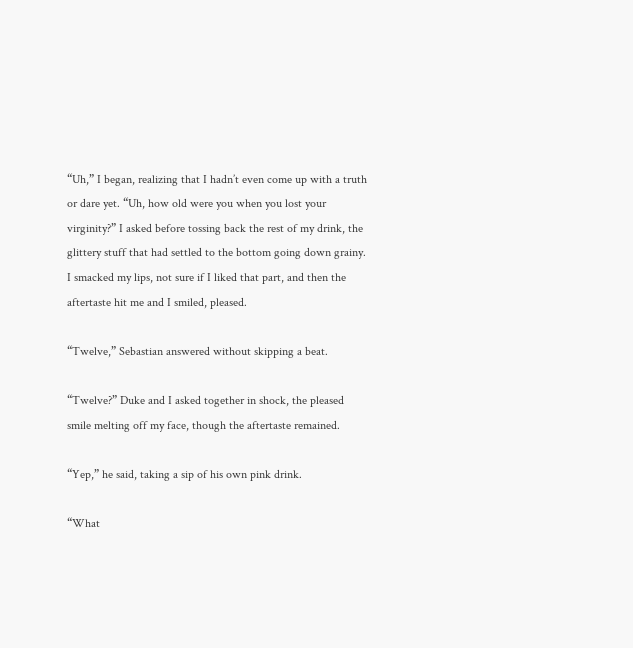“Uh,” I began, realizing that I hadn’t even come up with a truth or dare yet. “Uh, how old were you when you lost your virginity?” I asked before tossing back the rest of my drink, the glittery stuff that had settled to the bottom going down grainy. I smacked my lips, not sure if I liked that part, and then the aftertaste hit me and I smiled, pleased.

“Twelve,” Sebastian answered without skipping a beat.

“Twelve?” Duke and I asked together in shock, the pleased smile melting off my face, though the aftertaste remained.

“Yep,” he said, taking a sip of his own pink drink.

“What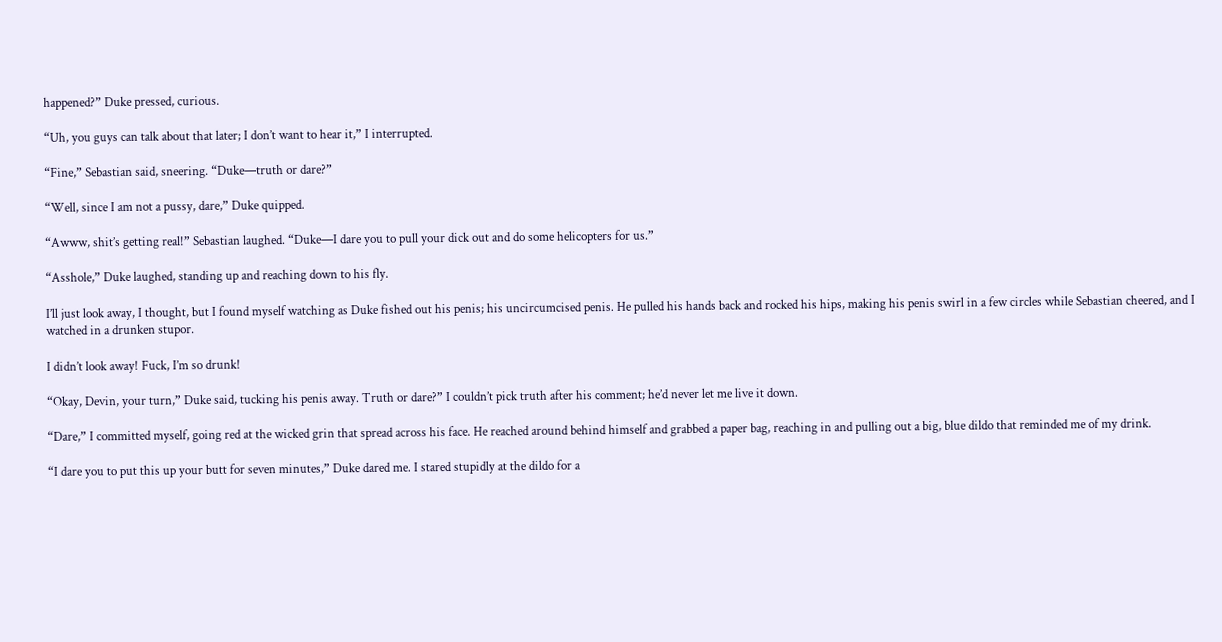happened?” Duke pressed, curious.

“Uh, you guys can talk about that later; I don’t want to hear it,” I interrupted.

“Fine,” Sebastian said, sneering. “Duke—truth or dare?”

“Well, since I am not a pussy, dare,” Duke quipped.

“Awww, shit’s getting real!” Sebastian laughed. “Duke—I dare you to pull your dick out and do some helicopters for us.”

“Asshole,” Duke laughed, standing up and reaching down to his fly.

I’ll just look away, I thought, but I found myself watching as Duke fished out his penis; his uncircumcised penis. He pulled his hands back and rocked his hips, making his penis swirl in a few circles while Sebastian cheered, and I watched in a drunken stupor.

I didn’t look away! Fuck, I’m so drunk!

“Okay, Devin, your turn,” Duke said, tucking his penis away. Truth or dare?” I couldn’t pick truth after his comment; he’d never let me live it down.

“Dare,” I committed myself, going red at the wicked grin that spread across his face. He reached around behind himself and grabbed a paper bag, reaching in and pulling out a big, blue dildo that reminded me of my drink.

“I dare you to put this up your butt for seven minutes,” Duke dared me. I stared stupidly at the dildo for a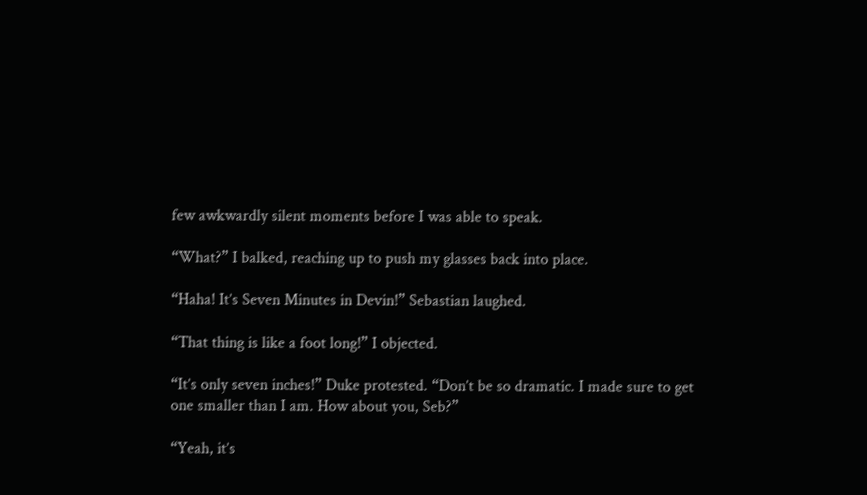few awkwardly silent moments before I was able to speak.

“What?” I balked, reaching up to push my glasses back into place.

“Haha! It’s Seven Minutes in Devin!” Sebastian laughed.

“That thing is like a foot long!” I objected.

“It’s only seven inches!” Duke protested. “Don’t be so dramatic. I made sure to get one smaller than I am. How about you, Seb?”

“Yeah, it’s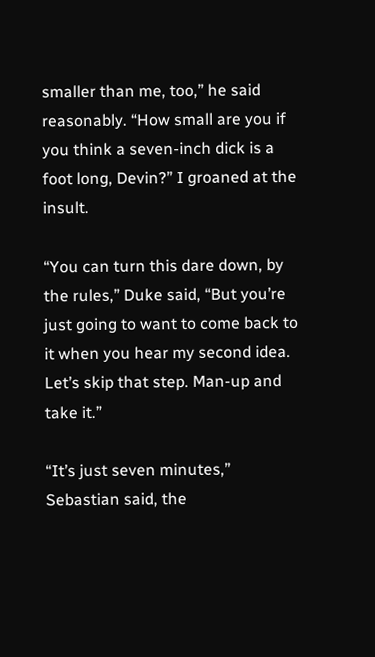smaller than me, too,” he said reasonably. “How small are you if you think a seven-inch dick is a foot long, Devin?” I groaned at the insult.

“You can turn this dare down, by the rules,” Duke said, “But you’re just going to want to come back to it when you hear my second idea. Let’s skip that step. Man-up and take it.”

“It’s just seven minutes,” Sebastian said, the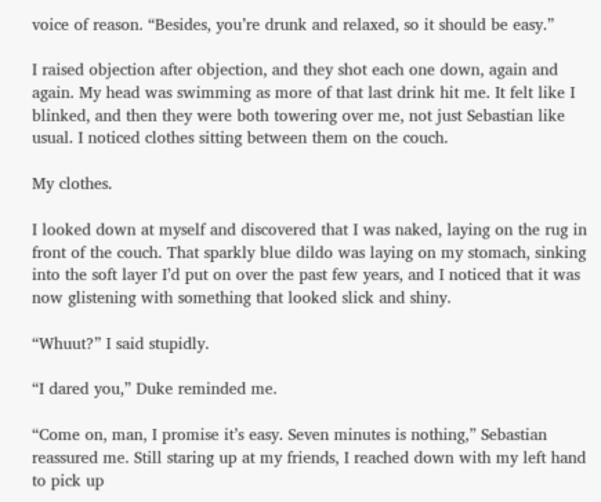voice of reason. “Besides, you’re drunk and relaxed, so it should be easy.”

I raised objection after objection, and they shot each one down, again and again. My head was swimming as more of that last drink hit me. It felt like I blinked, and then they were both towering over me, not just Sebastian like usual. I noticed clothes sitting between them on the couch.

My clothes.

I looked down at myself and discovered that I was naked, laying on the rug in front of the couch. That sparkly blue dildo was laying on my stomach, sinking into the soft layer I’d put on over the past few years, and I noticed that it was now glistening with something that looked slick and shiny.

“Whuut?” I said stupidly.

“I dared you,” Duke reminded me.

“Come on, man, I promise it’s easy. Seven minutes is nothing,” Sebastian reassured me. Still staring up at my friends, I reached down with my left hand to pick up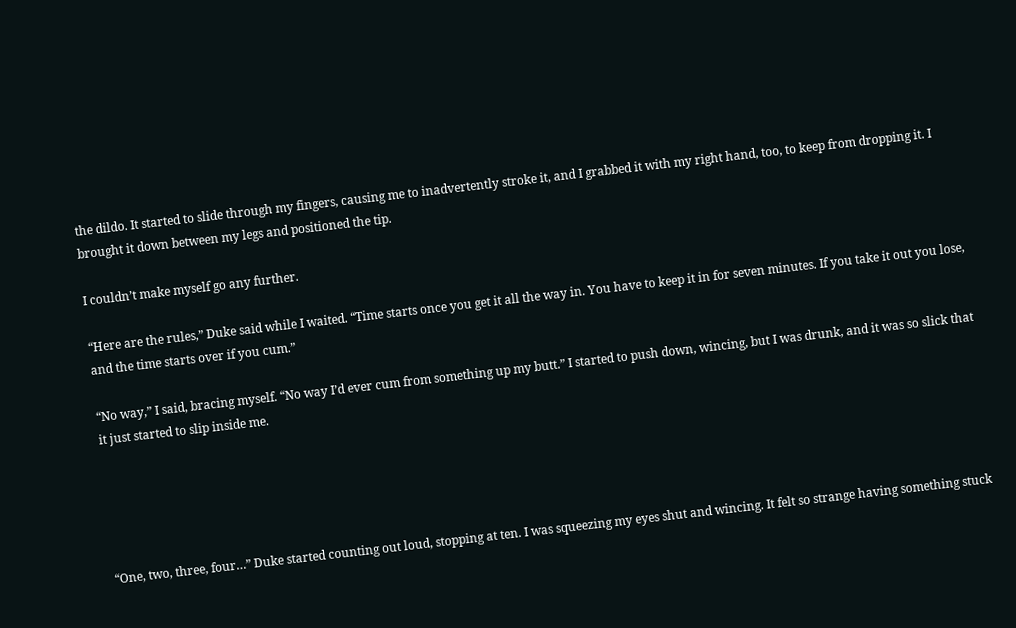the dildo. It started to slide through my fingers, causing me to inadvertently stroke it, and I grabbed it with my right hand, too, to keep from dropping it. I brought it down between my legs and positioned the tip.

I couldn’t make myself go any further.

“Here are the rules,” Duke said while I waited. “Time starts once you get it all the way in. You have to keep it in for seven minutes. If you take it out you lose, and the time starts over if you cum.”

“No way,” I said, bracing myself. “No way I’d ever cum from something up my butt.” I started to push down, wincing, but I was drunk, and it was so slick that it just started to slip inside me.





“One, two, three, four…” Duke started counting out loud, stopping at ten. I was squeezing my eyes shut and wincing. It felt so strange having something stuck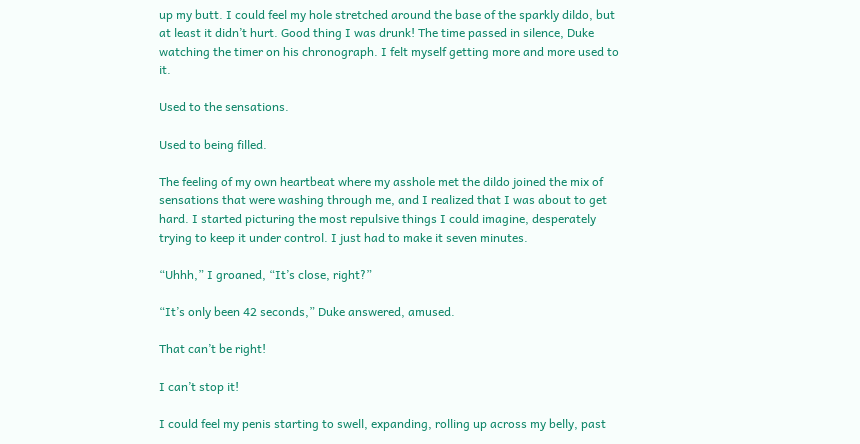up my butt. I could feel my hole stretched around the base of the sparkly dildo, but at least it didn’t hurt. Good thing I was drunk! The time passed in silence, Duke watching the timer on his chronograph. I felt myself getting more and more used to it.

Used to the sensations.

Used to being filled.

The feeling of my own heartbeat where my asshole met the dildo joined the mix of sensations that were washing through me, and I realized that I was about to get hard. I started picturing the most repulsive things I could imagine, desperately trying to keep it under control. I just had to make it seven minutes.

“Uhhh,” I groaned, “It’s close, right?”

“It’s only been 42 seconds,” Duke answered, amused.

That can’t be right!

I can’t stop it!

I could feel my penis starting to swell, expanding, rolling up across my belly, past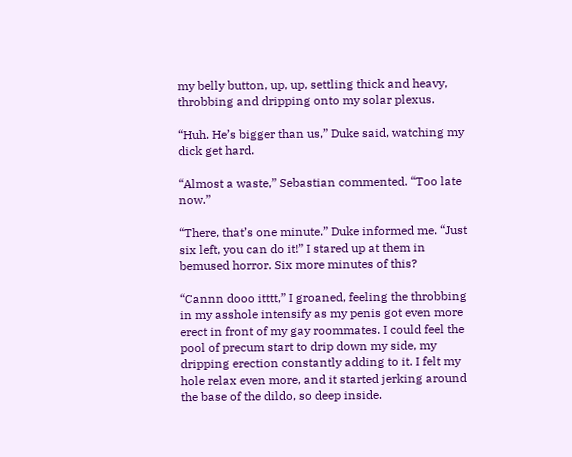my belly button, up, up, settling thick and heavy, throbbing and dripping onto my solar plexus.

“Huh. He’s bigger than us,” Duke said, watching my dick get hard.

“Almost a waste,” Sebastian commented. “Too late now.”

“There, that’s one minute.” Duke informed me. “Just six left, you can do it!” I stared up at them in bemused horror. Six more minutes of this?

“Cannn dooo itttt,” I groaned, feeling the throbbing in my asshole intensify as my penis got even more erect in front of my gay roommates. I could feel the pool of precum start to drip down my side, my dripping erection constantly adding to it. I felt my hole relax even more, and it started jerking around the base of the dildo, so deep inside.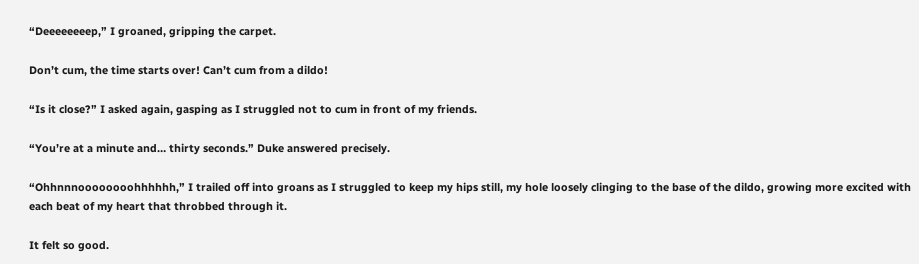“Deeeeeeeep,” I groaned, gripping the carpet.

Don’t cum, the time starts over! Can’t cum from a dildo!

“Is it close?” I asked again, gasping as I struggled not to cum in front of my friends.

“You’re at a minute and… thirty seconds.” Duke answered precisely.

“Ohhnnnoooooooohhhhhh,” I trailed off into groans as I struggled to keep my hips still, my hole loosely clinging to the base of the dildo, growing more excited with each beat of my heart that throbbed through it.

It felt so good.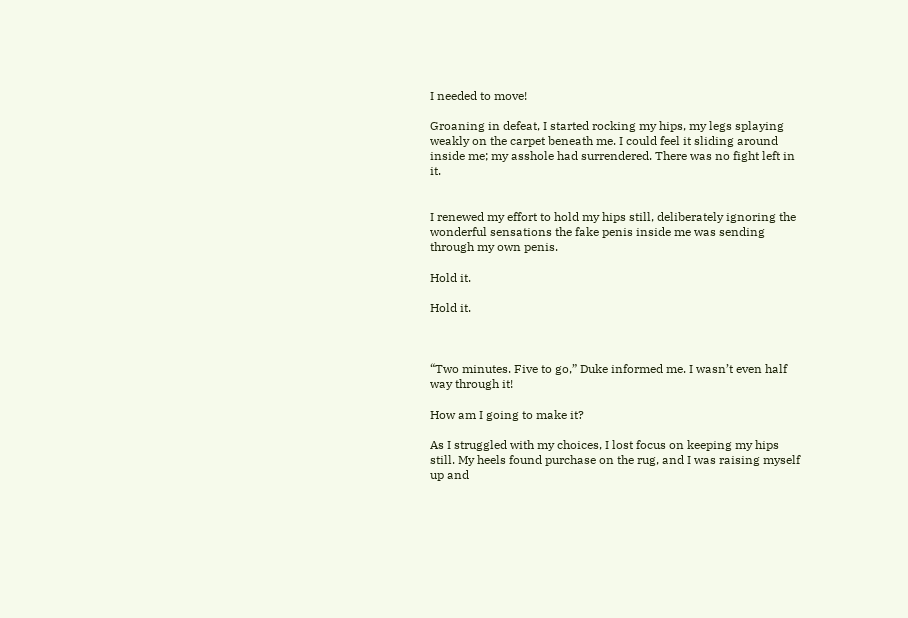I needed to move!

Groaning in defeat, I started rocking my hips, my legs splaying weakly on the carpet beneath me. I could feel it sliding around inside me; my asshole had surrendered. There was no fight left in it.


I renewed my effort to hold my hips still, deliberately ignoring the wonderful sensations the fake penis inside me was sending through my own penis.

Hold it.

Hold it.



“Two minutes. Five to go,” Duke informed me. I wasn’t even half way through it!

How am I going to make it?

As I struggled with my choices, I lost focus on keeping my hips still. My heels found purchase on the rug, and I was raising myself up and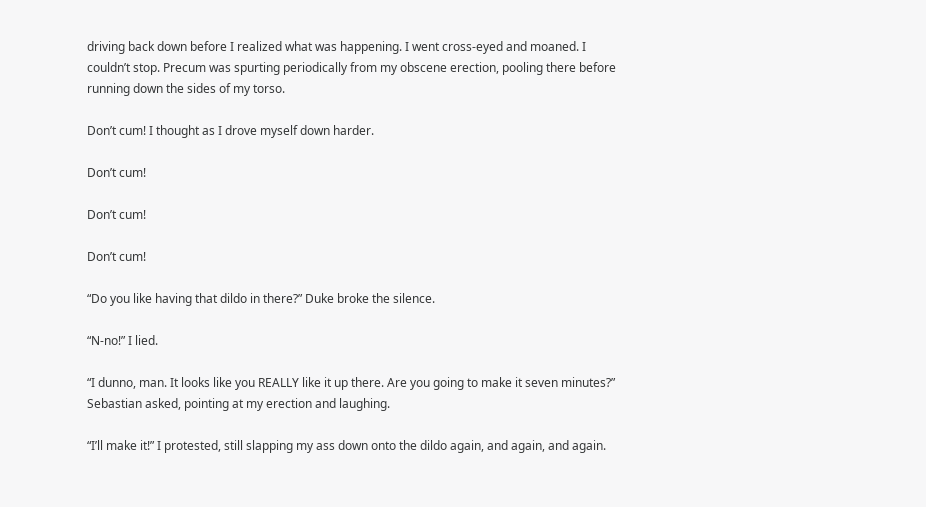driving back down before I realized what was happening. I went cross-eyed and moaned. I couldn’t stop. Precum was spurting periodically from my obscene erection, pooling there before running down the sides of my torso.

Don’t cum! I thought as I drove myself down harder.

Don’t cum!

Don’t cum!

Don’t cum!

“Do you like having that dildo in there?” Duke broke the silence.

“N-no!” I lied.

“I dunno, man. It looks like you REALLY like it up there. Are you going to make it seven minutes?” Sebastian asked, pointing at my erection and laughing.

“I’ll make it!” I protested, still slapping my ass down onto the dildo again, and again, and again.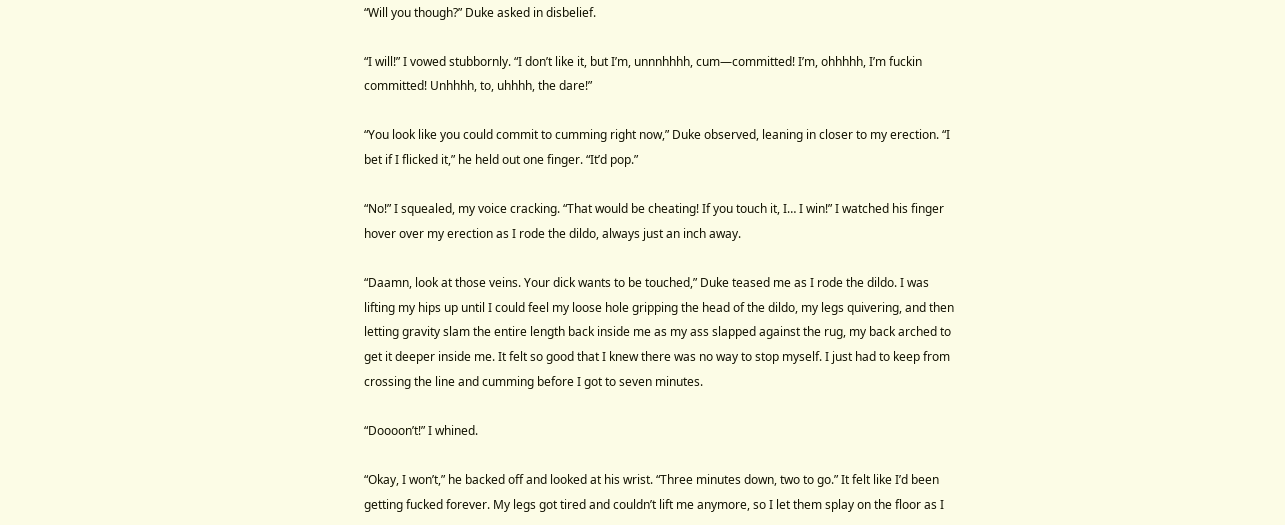“Will you though?” Duke asked in disbelief.

“I will!” I vowed stubbornly. “I don’t like it, but I’m, unnnhhhh, cum—committed! I’m, ohhhhh, I’m fuckin committed! Unhhhh, to, uhhhh, the dare!”

“You look like you could commit to cumming right now,” Duke observed, leaning in closer to my erection. “I bet if I flicked it,” he held out one finger. “It’d pop.”

“No!” I squealed, my voice cracking. “That would be cheating! If you touch it, I… I win!” I watched his finger hover over my erection as I rode the dildo, always just an inch away.

“Daamn, look at those veins. Your dick wants to be touched,” Duke teased me as I rode the dildo. I was lifting my hips up until I could feel my loose hole gripping the head of the dildo, my legs quivering, and then letting gravity slam the entire length back inside me as my ass slapped against the rug, my back arched to get it deeper inside me. It felt so good that I knew there was no way to stop myself. I just had to keep from crossing the line and cumming before I got to seven minutes.

“Doooon’t!” I whined.

“Okay, I won’t,” he backed off and looked at his wrist. “Three minutes down, two to go.” It felt like I’d been getting fucked forever. My legs got tired and couldn’t lift me anymore, so I let them splay on the floor as I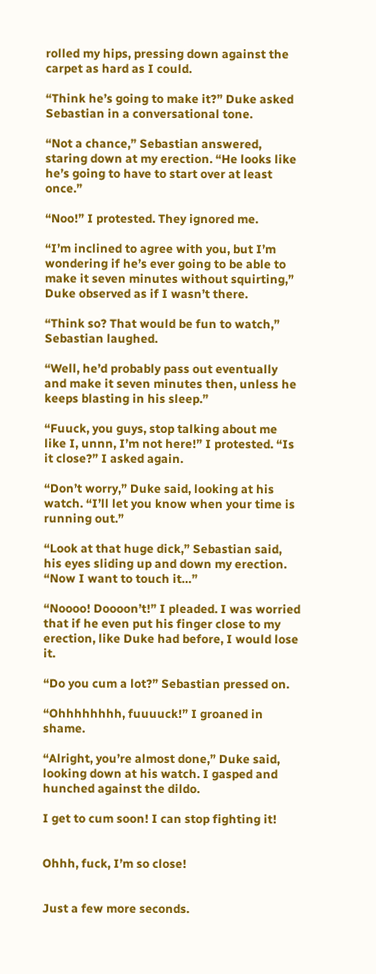rolled my hips, pressing down against the carpet as hard as I could.

“Think he’s going to make it?” Duke asked Sebastian in a conversational tone.

“Not a chance,” Sebastian answered, staring down at my erection. “He looks like he’s going to have to start over at least once.”

“Noo!” I protested. They ignored me.

“I’m inclined to agree with you, but I’m wondering if he’s ever going to be able to make it seven minutes without squirting,” Duke observed as if I wasn’t there.

“Think so? That would be fun to watch,” Sebastian laughed.

“Well, he’d probably pass out eventually and make it seven minutes then, unless he keeps blasting in his sleep.”

“Fuuck, you guys, stop talking about me like I, unnn, I’m not here!” I protested. “Is it close?” I asked again.

“Don’t worry,” Duke said, looking at his watch. “I’ll let you know when your time is running out.”

“Look at that huge dick,” Sebastian said, his eyes sliding up and down my erection. “Now I want to touch it…”

“Noooo! Doooon’t!” I pleaded. I was worried that if he even put his finger close to my erection, like Duke had before, I would lose it.

“Do you cum a lot?” Sebastian pressed on.

“Ohhhhhhhh, fuuuuck!” I groaned in shame.

“Alright, you’re almost done,” Duke said, looking down at his watch. I gasped and hunched against the dildo.

I get to cum soon! I can stop fighting it!


Ohhh, fuck, I’m so close!


Just a few more seconds.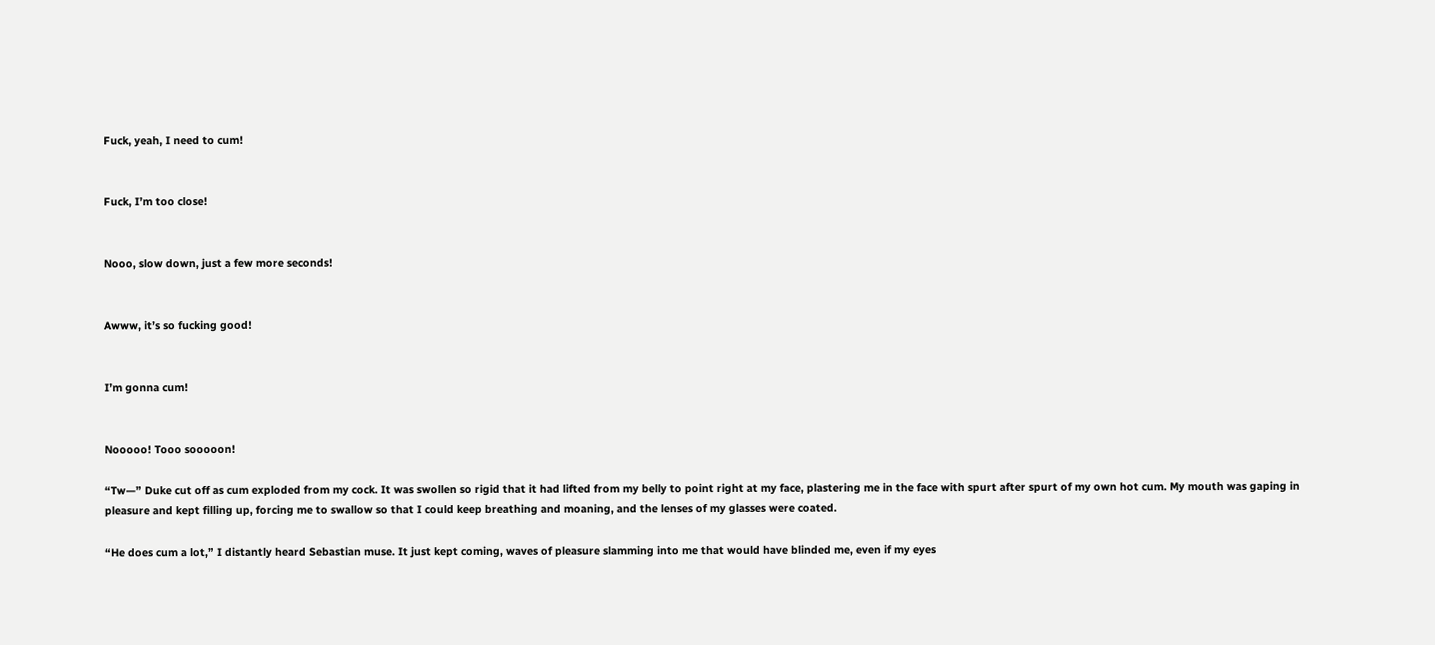Fuck, yeah, I need to cum!


Fuck, I’m too close!


Nooo, slow down, just a few more seconds!


Awww, it’s so fucking good!


I’m gonna cum!


Nooooo! Tooo sooooon!

“Tw—” Duke cut off as cum exploded from my cock. It was swollen so rigid that it had lifted from my belly to point right at my face, plastering me in the face with spurt after spurt of my own hot cum. My mouth was gaping in pleasure and kept filling up, forcing me to swallow so that I could keep breathing and moaning, and the lenses of my glasses were coated.

“He does cum a lot,” I distantly heard Sebastian muse. It just kept coming, waves of pleasure slamming into me that would have blinded me, even if my eyes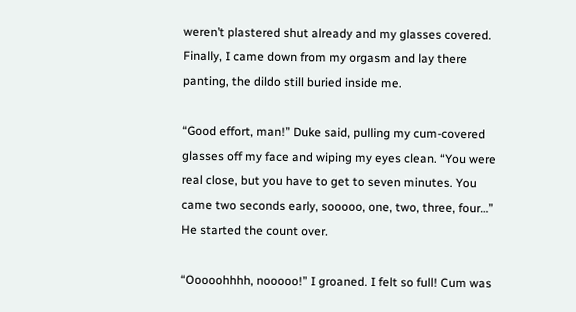weren’t plastered shut already and my glasses covered. Finally, I came down from my orgasm and lay there panting, the dildo still buried inside me.

“Good effort, man!” Duke said, pulling my cum-covered glasses off my face and wiping my eyes clean. “You were real close, but you have to get to seven minutes. You came two seconds early, sooooo, one, two, three, four…” He started the count over.

“Ooooohhhh, nooooo!” I groaned. I felt so full! Cum was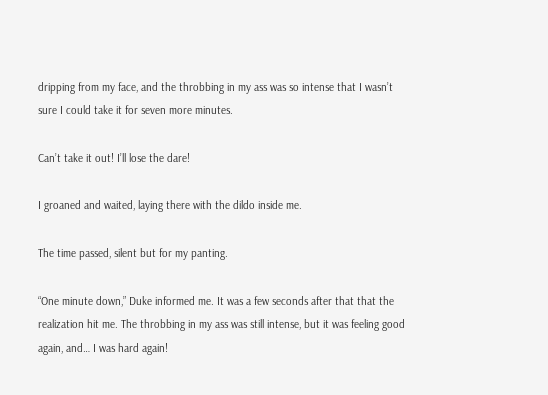dripping from my face, and the throbbing in my ass was so intense that I wasn’t sure I could take it for seven more minutes.

Can’t take it out! I’ll lose the dare!

I groaned and waited, laying there with the dildo inside me.

The time passed, silent but for my panting.

“One minute down,” Duke informed me. It was a few seconds after that that the realization hit me. The throbbing in my ass was still intense, but it was feeling good again, and… I was hard again!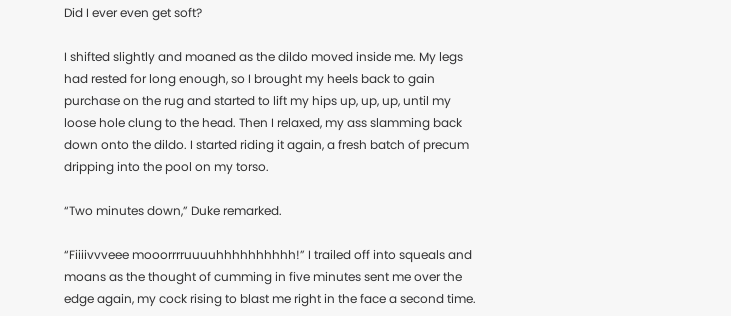Did I ever even get soft?

I shifted slightly and moaned as the dildo moved inside me. My legs had rested for long enough, so I brought my heels back to gain purchase on the rug and started to lift my hips up, up, up, until my loose hole clung to the head. Then I relaxed, my ass slamming back down onto the dildo. I started riding it again, a fresh batch of precum dripping into the pool on my torso.

“Two minutes down,” Duke remarked.

“Fiiiivvveee mooorrrruuuuhhhhhhhhhh!” I trailed off into squeals and moans as the thought of cumming in five minutes sent me over the edge again, my cock rising to blast me right in the face a second time.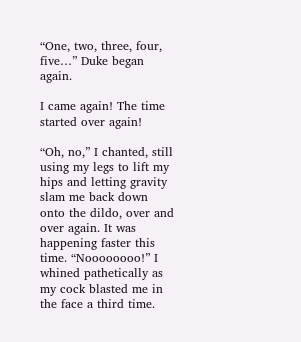“One, two, three, four, five…” Duke began again.

I came again! The time started over again!

“Oh, no,” I chanted, still using my legs to lift my hips and letting gravity slam me back down onto the dildo, over and over again. It was happening faster this time. “Noooooooo!” I whined pathetically as my cock blasted me in the face a third time.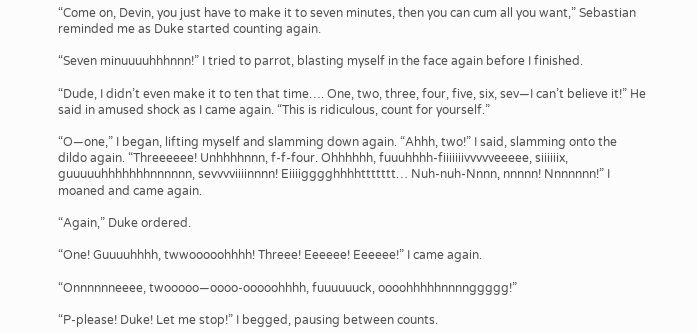“Come on, Devin, you just have to make it to seven minutes, then you can cum all you want,” Sebastian reminded me as Duke started counting again.

“Seven minuuuuhhhnnn!” I tried to parrot, blasting myself in the face again before I finished.

“Dude, I didn’t even make it to ten that time…. One, two, three, four, five, six, sev—I can’t believe it!” He said in amused shock as I came again. “This is ridiculous, count for yourself.”

“O—one,” I began, lifting myself and slamming down again. “Ahhh, two!” I said, slamming onto the dildo again. “Threeeeee! Unhhhhnnn, f-f-four. Ohhhhhh, fuuuhhhh-fiiiiiiivvvvveeeee, siiiiiix, guuuuuhhhhhhhnnnnnn, sevvvviiiinnnn! Eiiiigggghhhhttttttt… Nuh-nuh-Nnnn, nnnnn! Nnnnnnn!” I moaned and came again.

“Again,” Duke ordered.

“One! Guuuuhhhh, twwooooohhhh! Threee! Eeeeee! Eeeeee!” I came again.

“Onnnnnneeee, twooooo—oooo-ooooohhhh, fuuuuuuck, oooohhhhhnnnnggggg!”

“P-please! Duke! Let me stop!” I begged, pausing between counts.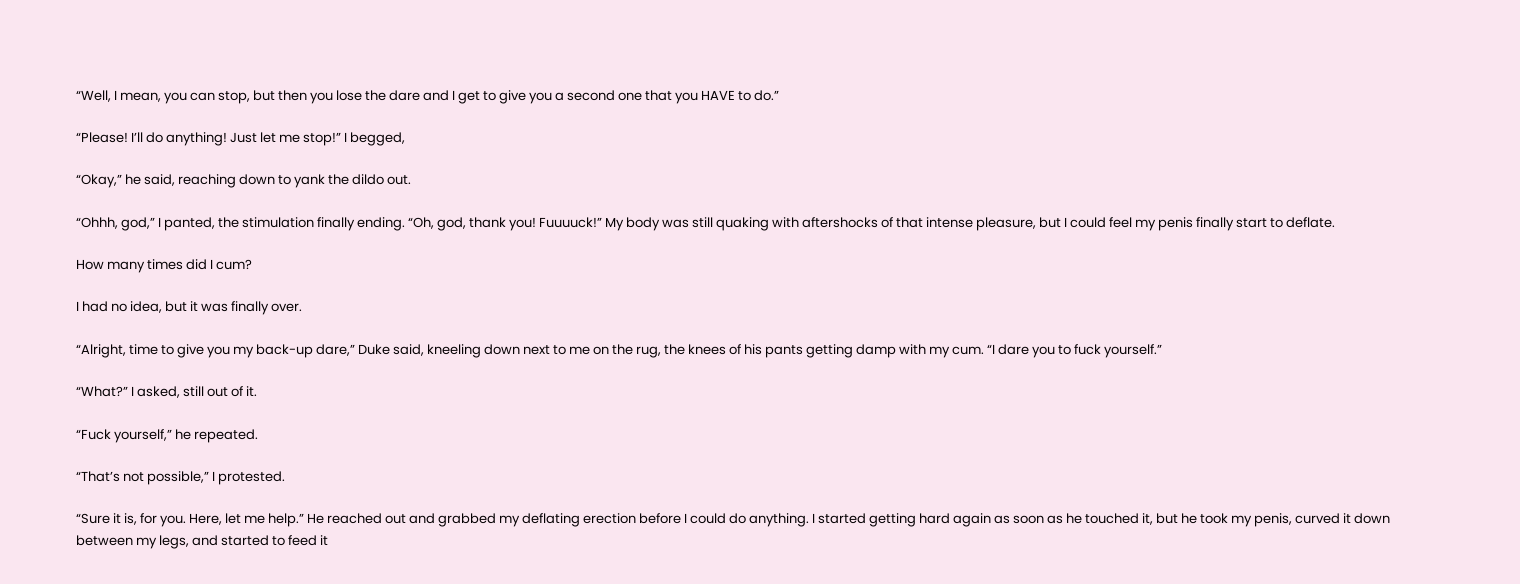“Well, I mean, you can stop, but then you lose the dare and I get to give you a second one that you HAVE to do.”

“Please! I’ll do anything! Just let me stop!” I begged,

“Okay,” he said, reaching down to yank the dildo out.

“Ohhh, god,” I panted, the stimulation finally ending. “Oh, god, thank you! Fuuuuck!” My body was still quaking with aftershocks of that intense pleasure, but I could feel my penis finally start to deflate.

How many times did I cum?

I had no idea, but it was finally over.

“Alright, time to give you my back-up dare,” Duke said, kneeling down next to me on the rug, the knees of his pants getting damp with my cum. “I dare you to fuck yourself.”

“What?” I asked, still out of it.

“Fuck yourself,” he repeated.

“That’s not possible,” I protested.

“Sure it is, for you. Here, let me help.” He reached out and grabbed my deflating erection before I could do anything. I started getting hard again as soon as he touched it, but he took my penis, curved it down between my legs, and started to feed it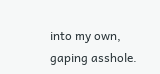into my own, gaping asshole.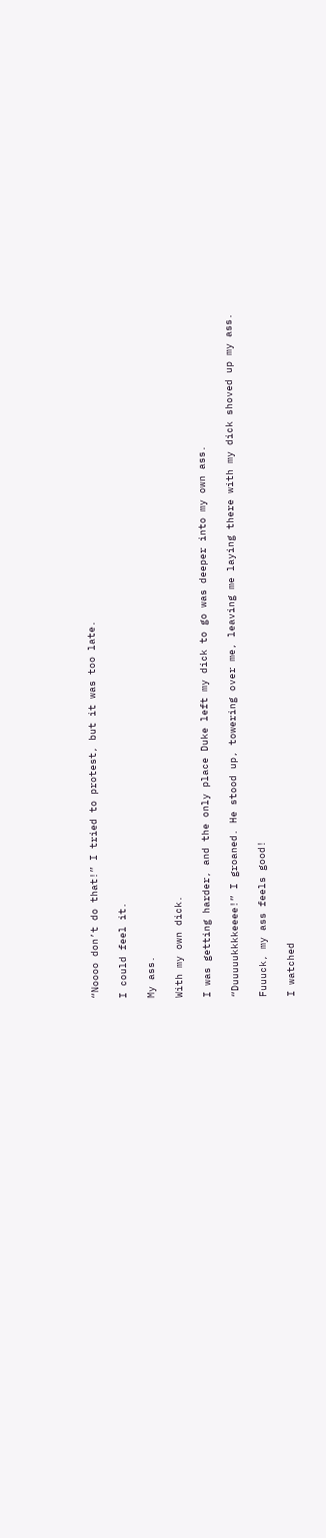“Noooo don’t do that!” I tried to protest, but it was too late.

I could feel it.

My ass.

With my own dick.

I was getting harder, and the only place Duke left my dick to go was deeper into my own ass.

“Duuuuukkkkeeee!” I groaned. He stood up, towering over me, leaving me laying there with my dick shoved up my ass.

Fuuuck, my ass feels good!

I watched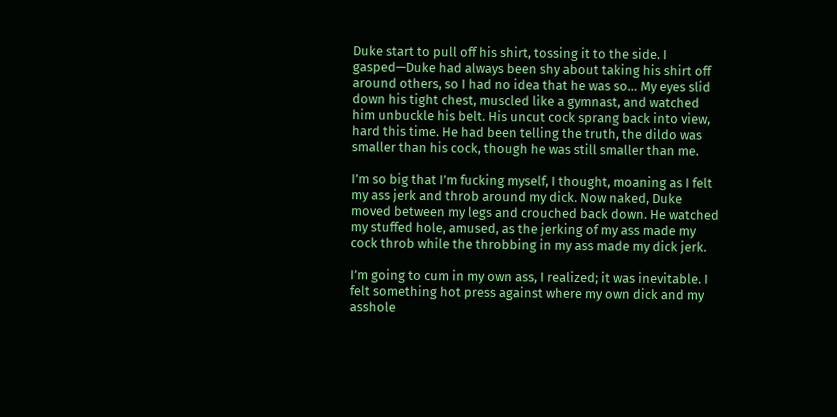Duke start to pull off his shirt, tossing it to the side. I gasped—Duke had always been shy about taking his shirt off around others, so I had no idea that he was so… My eyes slid down his tight chest, muscled like a gymnast, and watched him unbuckle his belt. His uncut cock sprang back into view, hard this time. He had been telling the truth, the dildo was smaller than his cock, though he was still smaller than me.

I’m so big that I’m fucking myself, I thought, moaning as I felt my ass jerk and throb around my dick. Now naked, Duke moved between my legs and crouched back down. He watched my stuffed hole, amused, as the jerking of my ass made my cock throb while the throbbing in my ass made my dick jerk.

I’m going to cum in my own ass, I realized; it was inevitable. I felt something hot press against where my own dick and my asshole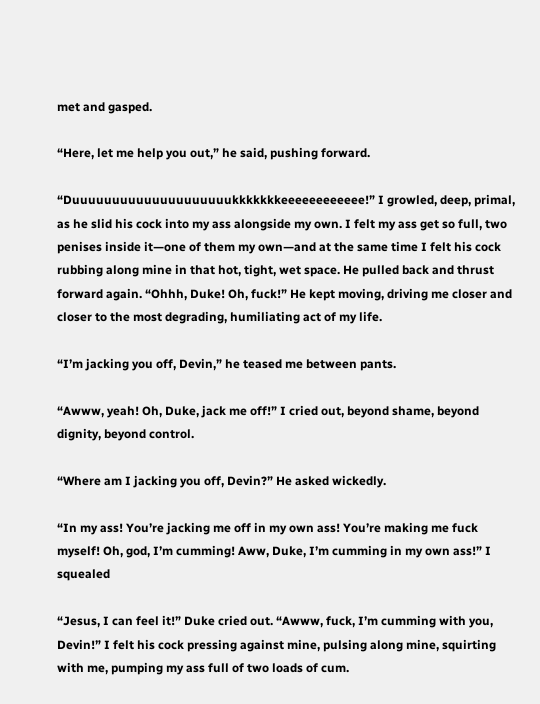met and gasped.

“Here, let me help you out,” he said, pushing forward.

“Duuuuuuuuuuuuuuuuuuuukkkkkkkeeeeeeeeeeee!” I growled, deep, primal, as he slid his cock into my ass alongside my own. I felt my ass get so full, two penises inside it—one of them my own—and at the same time I felt his cock rubbing along mine in that hot, tight, wet space. He pulled back and thrust forward again. “Ohhh, Duke! Oh, fuck!” He kept moving, driving me closer and closer to the most degrading, humiliating act of my life.

“I’m jacking you off, Devin,” he teased me between pants.

“Awww, yeah! Oh, Duke, jack me off!” I cried out, beyond shame, beyond dignity, beyond control.

“Where am I jacking you off, Devin?” He asked wickedly.

“In my ass! You’re jacking me off in my own ass! You’re making me fuck myself! Oh, god, I’m cumming! Aww, Duke, I’m cumming in my own ass!” I squealed

“Jesus, I can feel it!” Duke cried out. “Awww, fuck, I’m cumming with you, Devin!” I felt his cock pressing against mine, pulsing along mine, squirting with me, pumping my ass full of two loads of cum.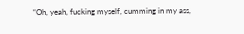“Oh, yeah, fucking myself, cumming in my ass,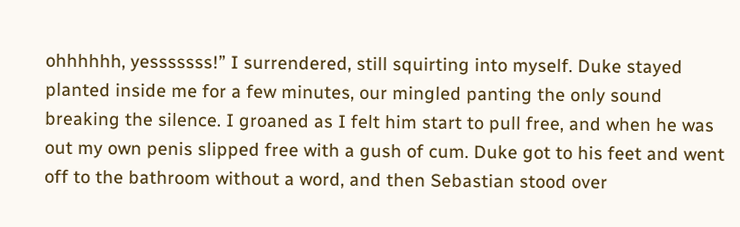ohhhhhh, yesssssss!” I surrendered, still squirting into myself. Duke stayed planted inside me for a few minutes, our mingled panting the only sound breaking the silence. I groaned as I felt him start to pull free, and when he was out my own penis slipped free with a gush of cum. Duke got to his feet and went off to the bathroom without a word, and then Sebastian stood over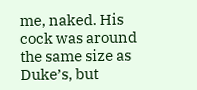me, naked. His cock was around the same size as Duke’s, but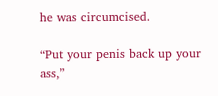he was circumcised.

“Put your penis back up your ass,”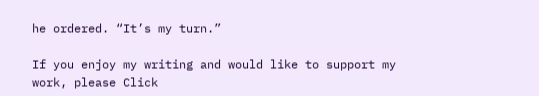he ordered. “It’s my turn.”

If you enjoy my writing and would like to support my work, please Click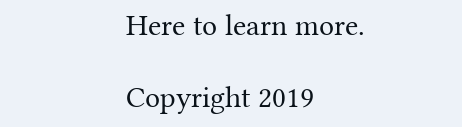Here to learn more.

Copyright 2019